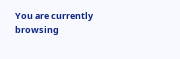You are currently browsing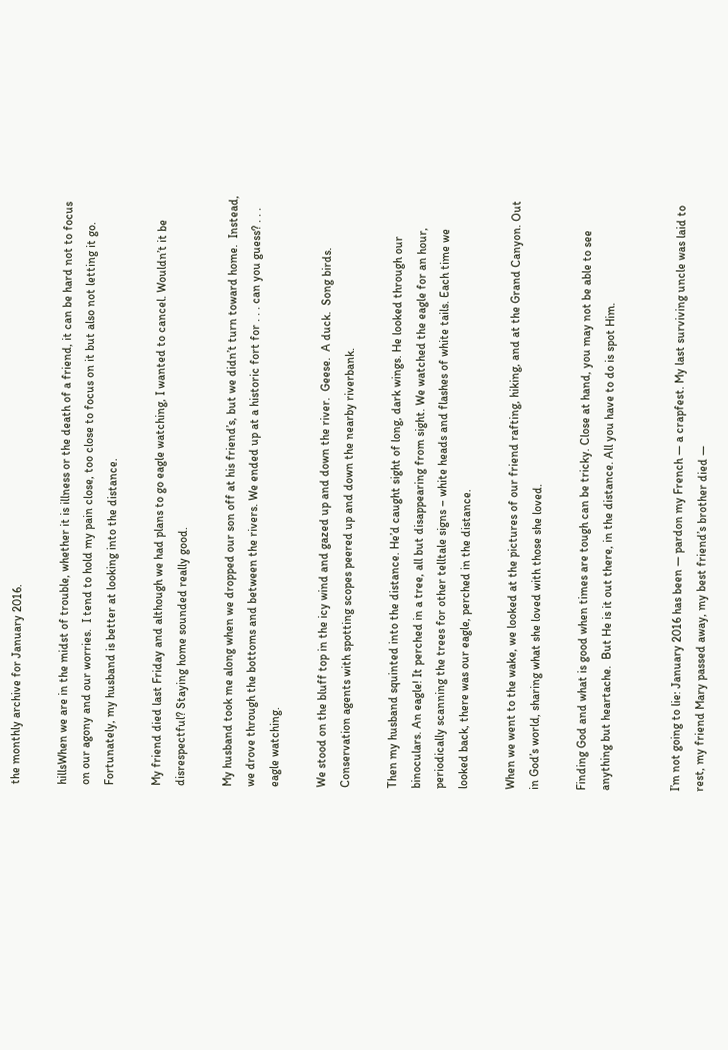the monthly archive for January 2016.

hillsWhen we are in the midst of trouble, whether it is illness or the death of a friend, it can be hard not to focus on our agony and our worries.  I tend to hold my pain close, too close to focus on it but also not letting it go. Fortunately, my husband is better at looking into the distance.

My friend died last Friday and although we had plans to go eagle watching, I wanted to cancel. Wouldn’t it be disrespectful? Staying home sounded really good.

My husband took me along when we dropped our son off at his friend’s, but we didn’t turn toward home.  Instead, we drove through the bottoms and between the rivers. We ended up at a historic fort for . . . can you guess? . . . eagle watching.

We stood on the bluff top in the icy wind and gazed up and down the river.  Geese.  A duck.  Song birds. Conservation agents with spotting scopes peered up and down the nearby riverbank.

Then my husband squinted into the distance. He’d caught sight of long, dark wings. He looked through our binoculars. An eagle! It perched in a tree, all but disappearing from sight. We watched the eagle for an hour, periodically scanning the trees for other telltale signs – white heads and flashes of white tails. Each time we looked back, there was our eagle, perched in the distance.

When we went to the wake, we looked at the pictures of our friend rafting, hiking, and at the Grand Canyon. Out in God’s world, sharing what she loved with those she loved.

Finding God and what is good when times are tough can be tricky. Close at hand, you may not be able to see anything but heartache.  But He is it out there, in the distance. All you have to do is spot Him.


I’m not going to lie: January 2016 has been — pardon my French — a crapfest. My last surviving uncle was laid to rest, my friend Mary passed away, my best friend’s brother died —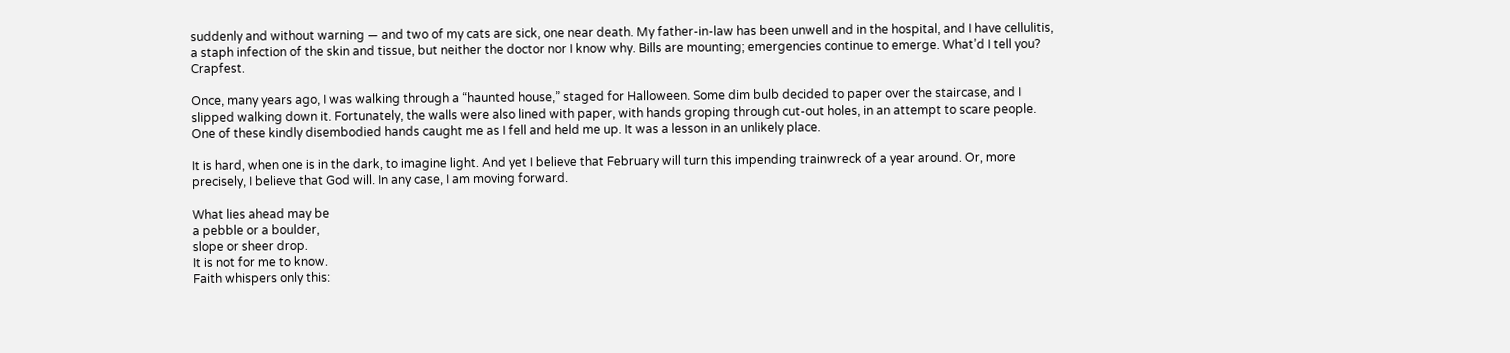suddenly and without warning — and two of my cats are sick, one near death. My father-in-law has been unwell and in the hospital, and I have cellulitis, a staph infection of the skin and tissue, but neither the doctor nor I know why. Bills are mounting; emergencies continue to emerge. What’d I tell you? Crapfest.

Once, many years ago, I was walking through a “haunted house,” staged for Halloween. Some dim bulb decided to paper over the staircase, and I slipped walking down it. Fortunately, the walls were also lined with paper, with hands groping through cut-out holes, in an attempt to scare people. One of these kindly disembodied hands caught me as I fell and held me up. It was a lesson in an unlikely place.

It is hard, when one is in the dark, to imagine light. And yet I believe that February will turn this impending trainwreck of a year around. Or, more precisely, I believe that God will. In any case, I am moving forward.

What lies ahead may be
a pebble or a boulder,
slope or sheer drop.
It is not for me to know.
Faith whispers only this: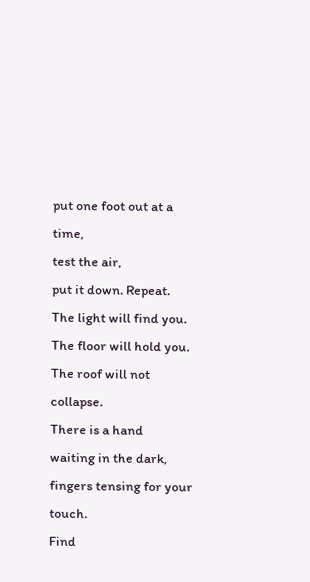put one foot out at a time,
test the air,
put it down. Repeat.
The light will find you.
The floor will hold you.
The roof will not collapse.
There is a hand
waiting in the dark,
fingers tensing for your touch.
Find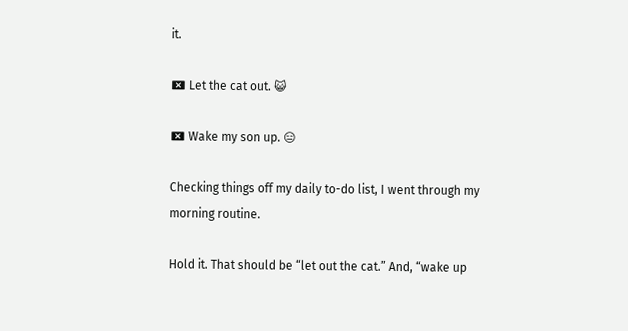it.

⌧ Let the cat out. 😺

⌧ Wake my son up. 😑

Checking things off my daily to-do list, I went through my morning routine.

Hold it. That should be “let out the cat.” And, “wake up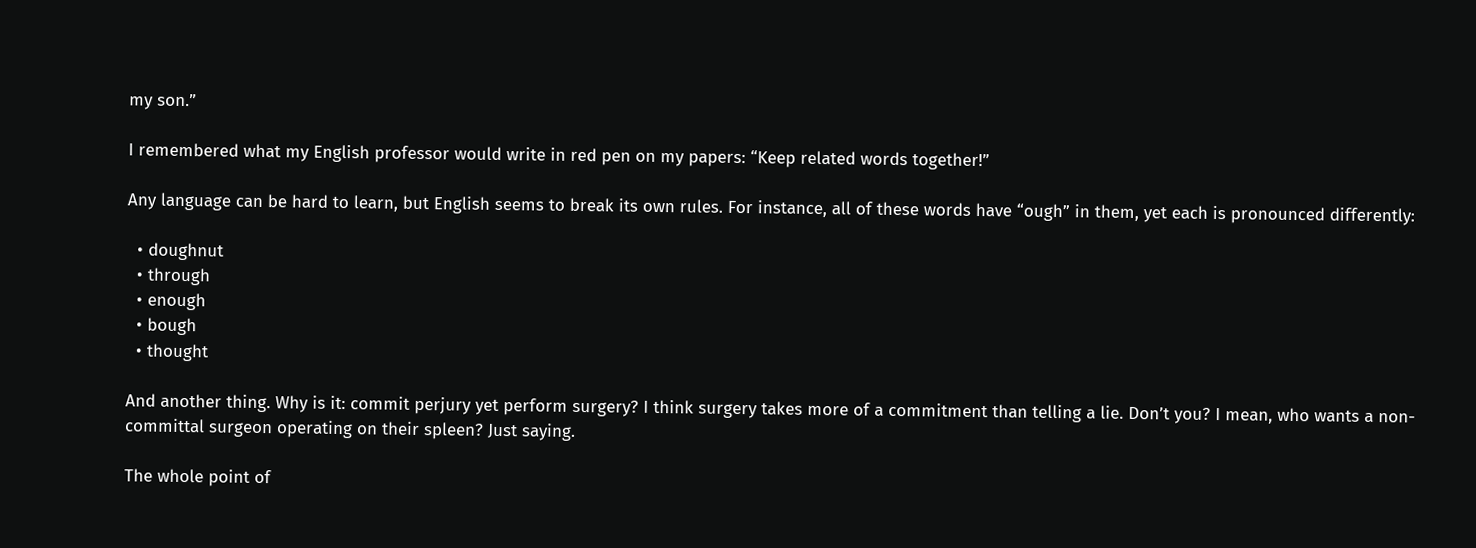my son.”

I remembered what my English professor would write in red pen on my papers: “Keep related words together!”

Any language can be hard to learn, but English seems to break its own rules. For instance, all of these words have “ough” in them, yet each is pronounced differently:

  • doughnut
  • through
  • enough
  • bough
  • thought

And another thing. Why is it: commit perjury yet perform surgery? I think surgery takes more of a commitment than telling a lie. Don’t you? I mean, who wants a non-committal surgeon operating on their spleen? Just saying.

The whole point of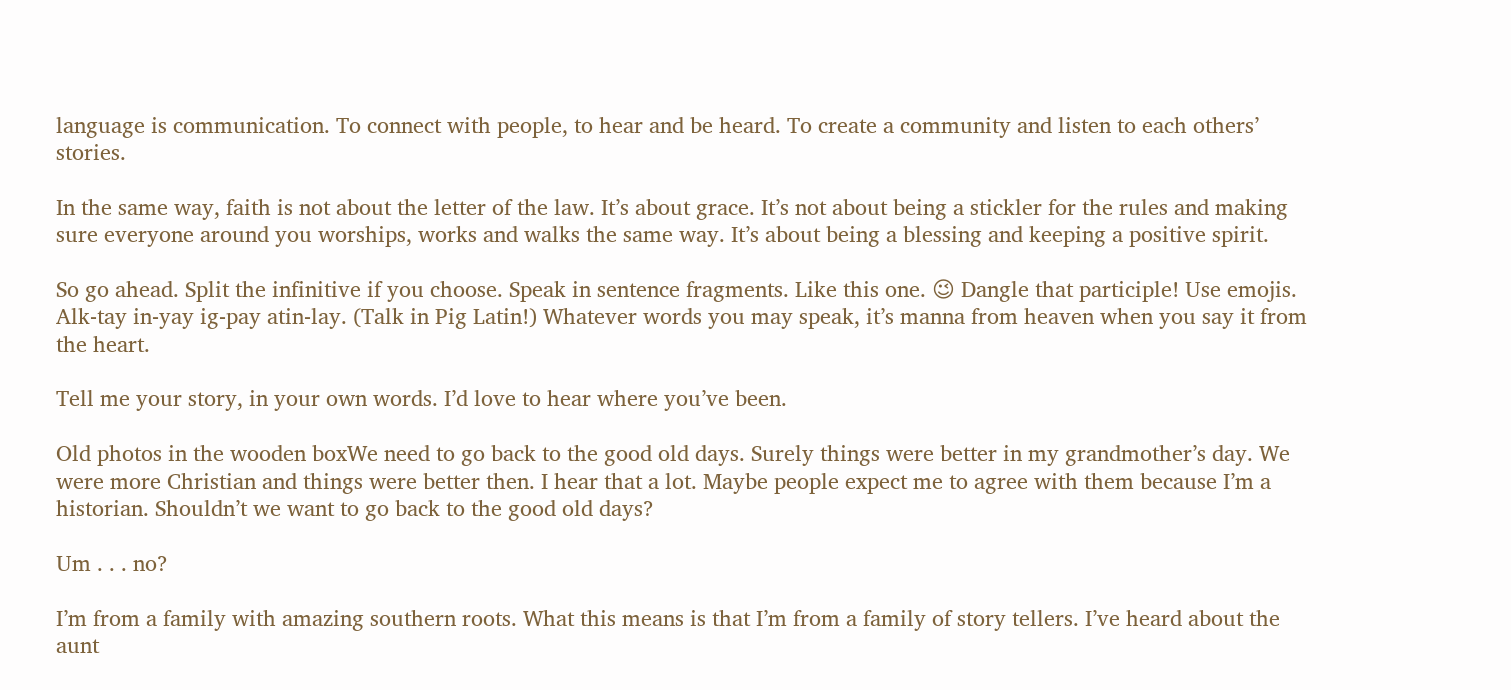language is communication. To connect with people, to hear and be heard. To create a community and listen to each others’ stories.

In the same way, faith is not about the letter of the law. It’s about grace. It’s not about being a stickler for the rules and making sure everyone around you worships, works and walks the same way. It’s about being a blessing and keeping a positive spirit.

So go ahead. Split the infinitive if you choose. Speak in sentence fragments. Like this one. 😉 Dangle that participle! Use emojis. Alk-tay in-yay ig-pay atin-lay. (Talk in Pig Latin!) Whatever words you may speak, it’s manna from heaven when you say it from the heart.

Tell me your story, in your own words. I’d love to hear where you’ve been.

Old photos in the wooden boxWe need to go back to the good old days. Surely things were better in my grandmother’s day. We were more Christian and things were better then. I hear that a lot. Maybe people expect me to agree with them because I’m a historian. Shouldn’t we want to go back to the good old days?

Um . . . no?

I’m from a family with amazing southern roots. What this means is that I’m from a family of story tellers. I’ve heard about the aunt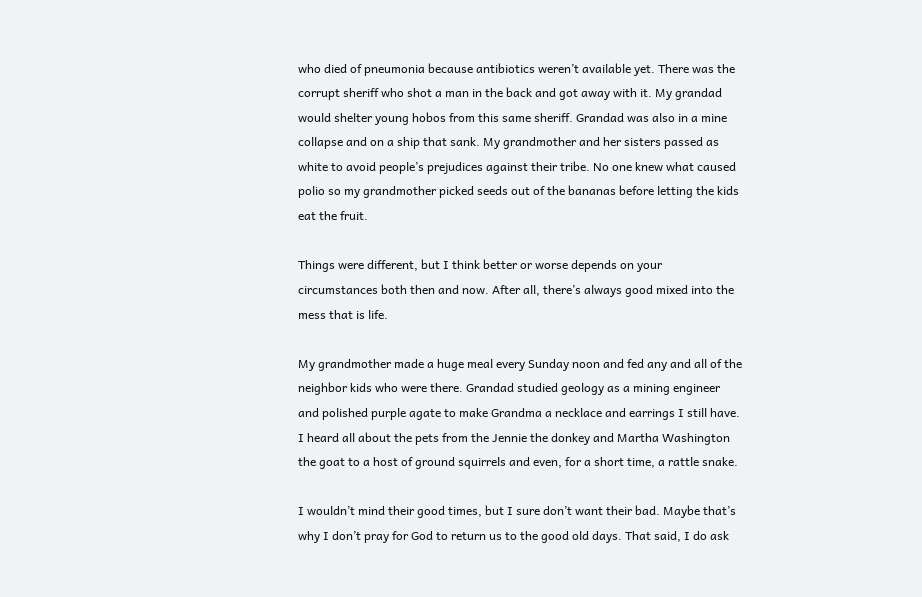who died of pneumonia because antibiotics weren’t available yet. There was the corrupt sheriff who shot a man in the back and got away with it. My grandad would shelter young hobos from this same sheriff. Grandad was also in a mine collapse and on a ship that sank. My grandmother and her sisters passed as white to avoid people’s prejudices against their tribe. No one knew what caused polio so my grandmother picked seeds out of the bananas before letting the kids eat the fruit.

Things were different, but I think better or worse depends on your circumstances both then and now. After all, there’s always good mixed into the mess that is life.

My grandmother made a huge meal every Sunday noon and fed any and all of the neighbor kids who were there. Grandad studied geology as a mining engineer and polished purple agate to make Grandma a necklace and earrings I still have. I heard all about the pets from the Jennie the donkey and Martha Washington the goat to a host of ground squirrels and even, for a short time, a rattle snake.

I wouldn’t mind their good times, but I sure don’t want their bad. Maybe that’s why I don’t pray for God to return us to the good old days. That said, I do ask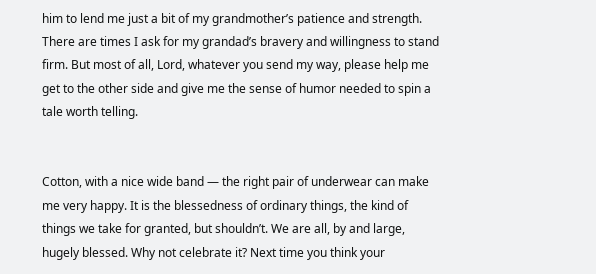him to lend me just a bit of my grandmother’s patience and strength. There are times I ask for my grandad’s bravery and willingness to stand firm. But most of all, Lord, whatever you send my way, please help me get to the other side and give me the sense of humor needed to spin a tale worth telling.


Cotton, with a nice wide band — the right pair of underwear can make me very happy. It is the blessedness of ordinary things, the kind of things we take for granted, but shouldn’t. We are all, by and large, hugely blessed. Why not celebrate it? Next time you think your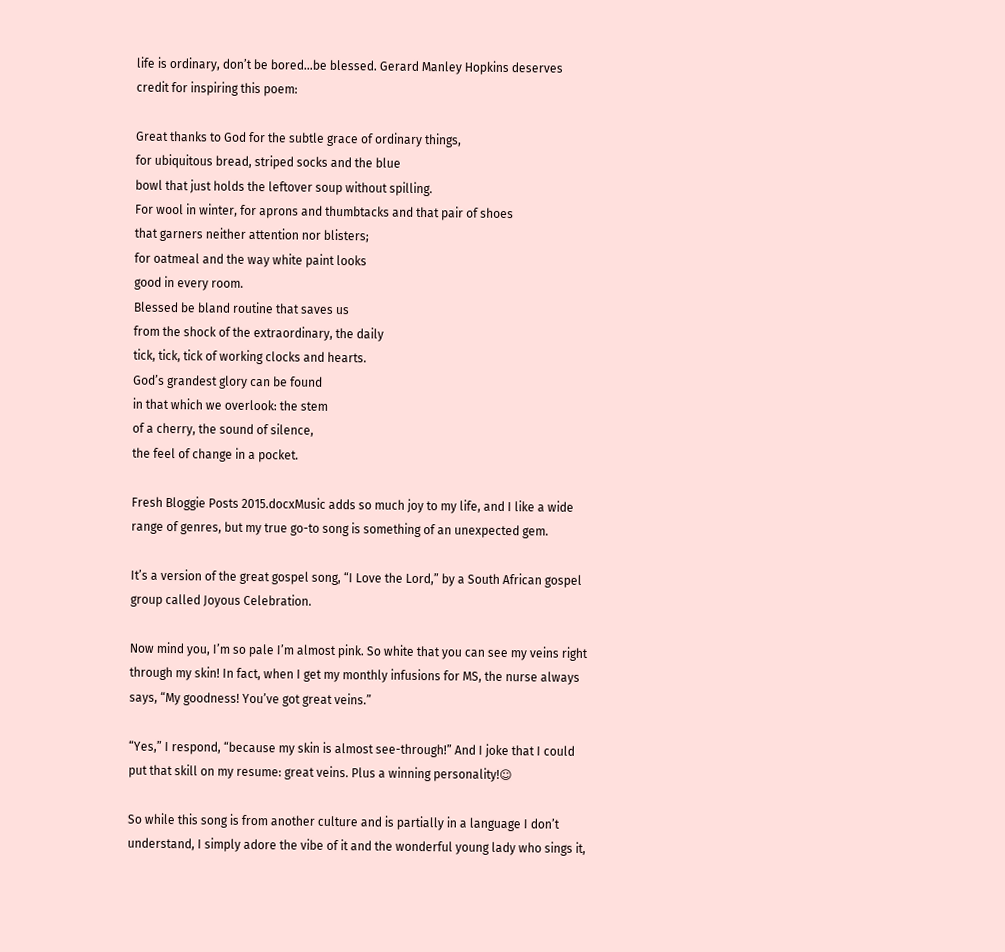life is ordinary, don’t be bored…be blessed. Gerard Manley Hopkins deserves credit for inspiring this poem:

Great thanks to God for the subtle grace of ordinary things,
for ubiquitous bread, striped socks and the blue
bowl that just holds the leftover soup without spilling.
For wool in winter, for aprons and thumbtacks and that pair of shoes
that garners neither attention nor blisters;
for oatmeal and the way white paint looks
good in every room.
Blessed be bland routine that saves us
from the shock of the extraordinary, the daily
tick, tick, tick of working clocks and hearts.
God’s grandest glory can be found
in that which we overlook: the stem
of a cherry, the sound of silence,
the feel of change in a pocket.

Fresh Bloggie Posts 2015.docxMusic adds so much joy to my life, and I like a wide range of genres, but my true go-to song is something of an unexpected gem.

It’s a version of the great gospel song, “I Love the Lord,” by a South African gospel group called Joyous Celebration.

Now mind you, I’m so pale I’m almost pink. So white that you can see my veins right through my skin! In fact, when I get my monthly infusions for MS, the nurse always says, “My goodness! You’ve got great veins.”

“Yes,” I respond, “because my skin is almost see-through!” And I joke that I could put that skill on my resume: great veins. Plus a winning personality!☺

So while this song is from another culture and is partially in a language I don’t understand, I simply adore the vibe of it and the wonderful young lady who sings it,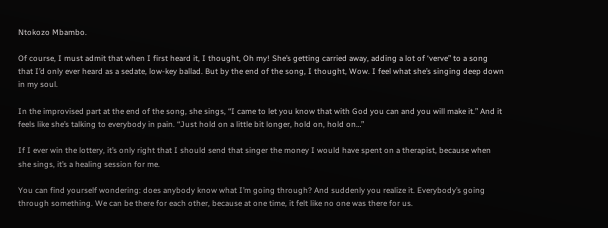Ntokozo Mbambo.

Of course, I must admit that when I first heard it, I thought, Oh my! She’s getting carried away, adding a lot of ‘verve” to a song that I’d only ever heard as a sedate, low-key ballad. But by the end of the song, I thought, Wow. I feel what she’s singing deep down in my soul.

In the improvised part at the end of the song, she sings, “I came to let you know that with God you can and you will make it.” And it feels like she’s talking to everybody in pain. “Just hold on a little bit longer, hold on, hold on…”

If I ever win the lottery, it’s only right that I should send that singer the money I would have spent on a therapist, because when she sings, it’s a healing session for me.

You can find yourself wondering: does anybody know what I’m going through? And suddenly you realize it. Everybody’s going through something. We can be there for each other, because at one time, it felt like no one was there for us.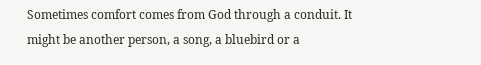Sometimes comfort comes from God through a conduit. It might be another person, a song, a bluebird or a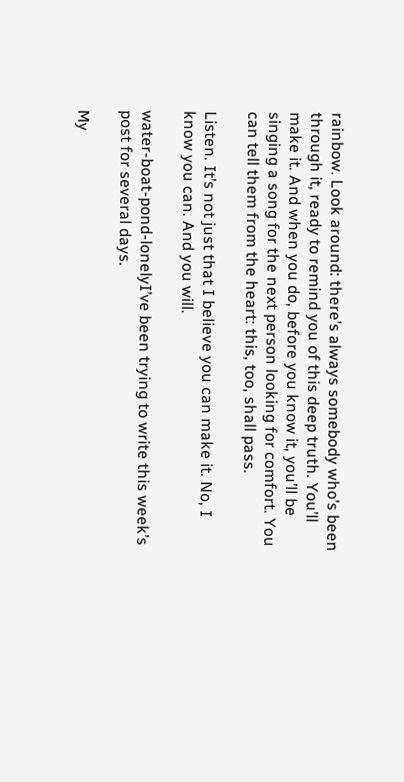rainbow. Look around: there’s always somebody who’s been through it, ready to remind you of this deep truth. You’ll make it. And when you do, before you know it, you’ll be singing a song for the next person looking for comfort. You can tell them from the heart: this, too, shall pass.

Listen. It’s not just that I believe you can make it. No, I know you can. And you will.

water-boat-pond-lonelyI’ve been trying to write this week’s post for several days.

My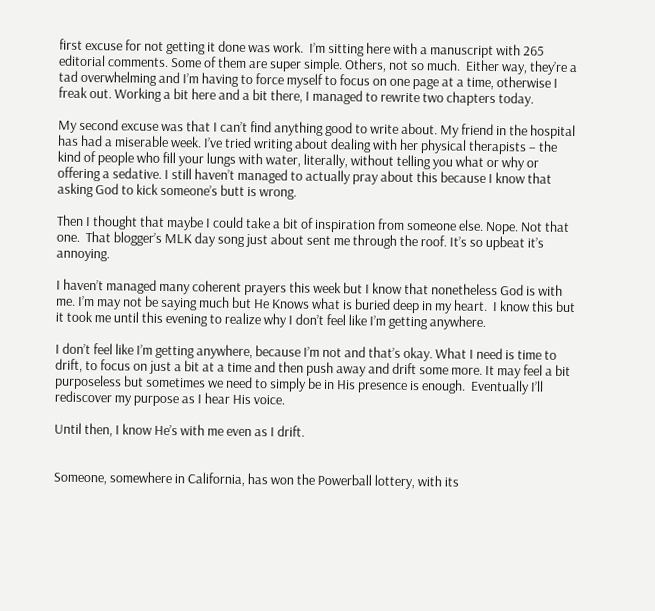first excuse for not getting it done was work.  I’m sitting here with a manuscript with 265 editorial comments. Some of them are super simple. Others, not so much.  Either way, they’re a tad overwhelming and I’m having to force myself to focus on one page at a time, otherwise I freak out. Working a bit here and a bit there, I managed to rewrite two chapters today.

My second excuse was that I can’t find anything good to write about. My friend in the hospital has had a miserable week. I’ve tried writing about dealing with her physical therapists – the kind of people who fill your lungs with water, literally, without telling you what or why or offering a sedative. I still haven’t managed to actually pray about this because I know that asking God to kick someone’s butt is wrong.

Then I thought that maybe I could take a bit of inspiration from someone else. Nope. Not that one.  That blogger’s MLK day song just about sent me through the roof. It’s so upbeat it’s annoying.

I haven’t managed many coherent prayers this week but I know that nonetheless God is with me. I’m may not be saying much but He Knows what is buried deep in my heart.  I know this but it took me until this evening to realize why I don’t feel like I’m getting anywhere.

I don’t feel like I’m getting anywhere, because I’m not and that’s okay. What I need is time to drift, to focus on just a bit at a time and then push away and drift some more. It may feel a bit purposeless but sometimes we need to simply be in His presence is enough.  Eventually I’ll rediscover my purpose as I hear His voice.

Until then, I know He’s with me even as I drift.


Someone, somewhere in California, has won the Powerball lottery, with its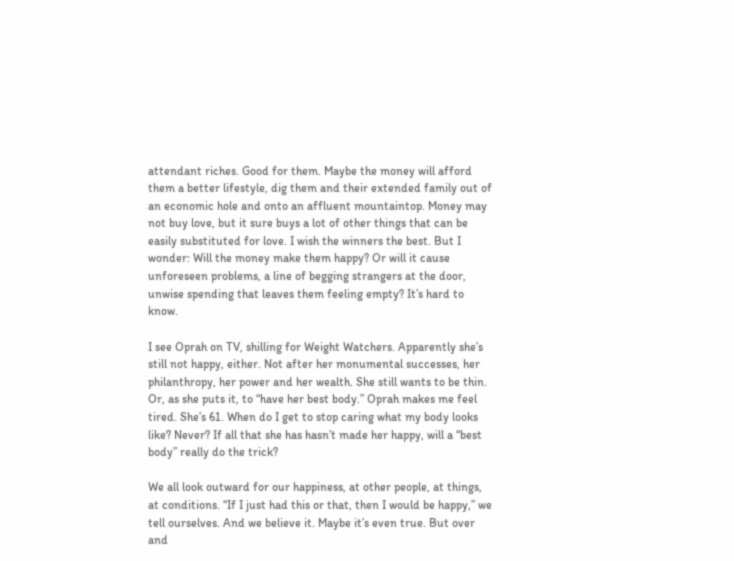attendant riches. Good for them. Maybe the money will afford them a better lifestyle, dig them and their extended family out of an economic hole and onto an affluent mountaintop. Money may not buy love, but it sure buys a lot of other things that can be easily substituted for love. I wish the winners the best. But I wonder: Will the money make them happy? Or will it cause unforeseen problems, a line of begging strangers at the door, unwise spending that leaves them feeling empty? It’s hard to know.

I see Oprah on TV, shilling for Weight Watchers. Apparently she’s still not happy, either. Not after her monumental successes, her philanthropy, her power and her wealth. She still wants to be thin. Or, as she puts it, to “have her best body.” Oprah makes me feel tired. She’s 61. When do I get to stop caring what my body looks like? Never? If all that she has hasn’t made her happy, will a “best body” really do the trick?

We all look outward for our happiness, at other people, at things, at conditions. “If I just had this or that, then I would be happy,” we tell ourselves. And we believe it. Maybe it’s even true. But over and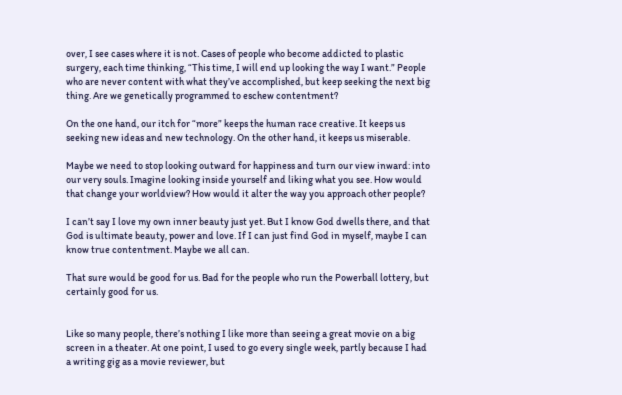over, I see cases where it is not. Cases of people who become addicted to plastic surgery, each time thinking, “This time, I will end up looking the way I want.” People who are never content with what they’ve accomplished, but keep seeking the next big thing. Are we genetically programmed to eschew contentment?

On the one hand, our itch for “more” keeps the human race creative. It keeps us seeking new ideas and new technology. On the other hand, it keeps us miserable.

Maybe we need to stop looking outward for happiness and turn our view inward: into our very souls. Imagine looking inside yourself and liking what you see. How would that change your worldview? How would it alter the way you approach other people?

I can’t say I love my own inner beauty just yet. But I know God dwells there, and that God is ultimate beauty, power and love. If I can just find God in myself, maybe I can know true contentment. Maybe we all can.

That sure would be good for us. Bad for the people who run the Powerball lottery, but certainly good for us.


Like so many people, there’s nothing I like more than seeing a great movie on a big screen in a theater. At one point, I used to go every single week, partly because I had a writing gig as a movie reviewer, but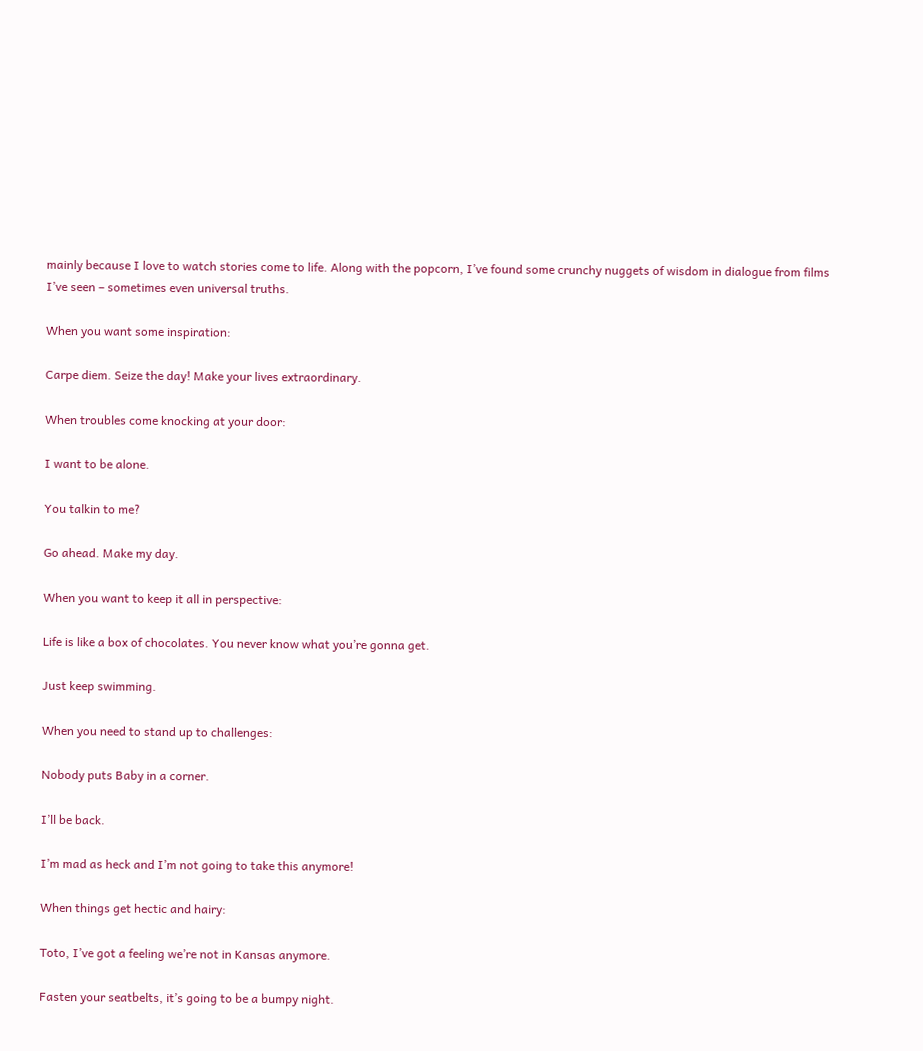mainly because I love to watch stories come to life. Along with the popcorn, I’ve found some crunchy nuggets of wisdom in dialogue from films I’ve seen – sometimes even universal truths.

When you want some inspiration:

Carpe diem. Seize the day! Make your lives extraordinary.

When troubles come knocking at your door:

I want to be alone.

You talkin to me?

Go ahead. Make my day.

When you want to keep it all in perspective:

Life is like a box of chocolates. You never know what you’re gonna get.

Just keep swimming.

When you need to stand up to challenges:

Nobody puts Baby in a corner.

I’ll be back.

I’m mad as heck and I’m not going to take this anymore!

When things get hectic and hairy:

Toto, I’ve got a feeling we’re not in Kansas anymore.

Fasten your seatbelts, it’s going to be a bumpy night.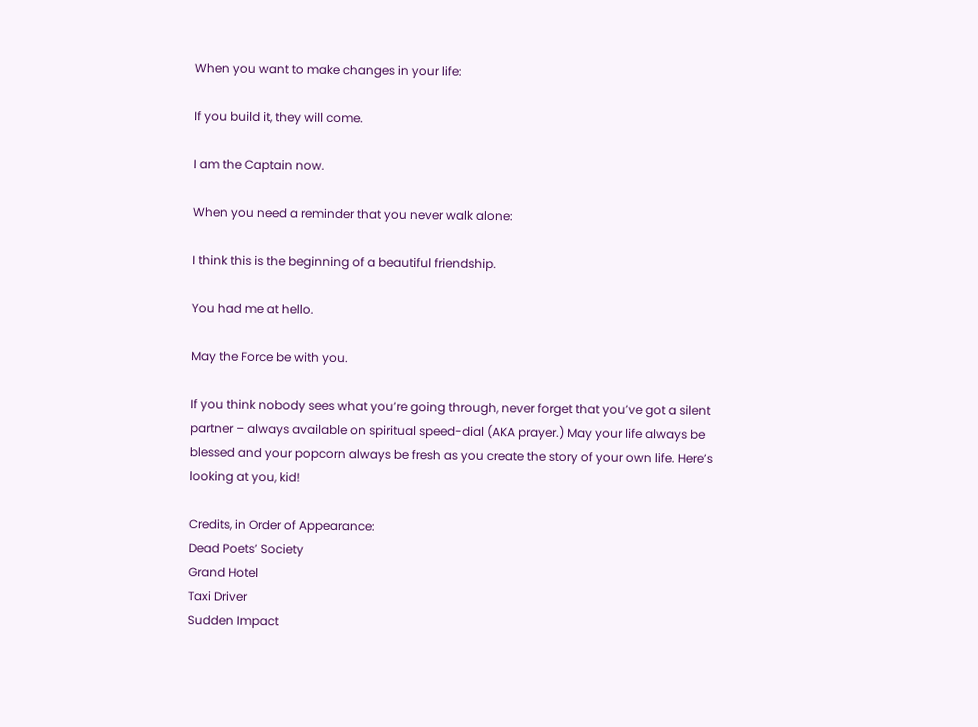When you want to make changes in your life:

If you build it, they will come.

I am the Captain now.

When you need a reminder that you never walk alone:

I think this is the beginning of a beautiful friendship.

You had me at hello.

May the Force be with you.

If you think nobody sees what you’re going through, never forget that you’ve got a silent partner – always available on spiritual speed-dial (AKA prayer.) May your life always be blessed and your popcorn always be fresh as you create the story of your own life. Here’s looking at you, kid!

Credits, in Order of Appearance:
Dead Poets’ Society
Grand Hotel
Taxi Driver
Sudden Impact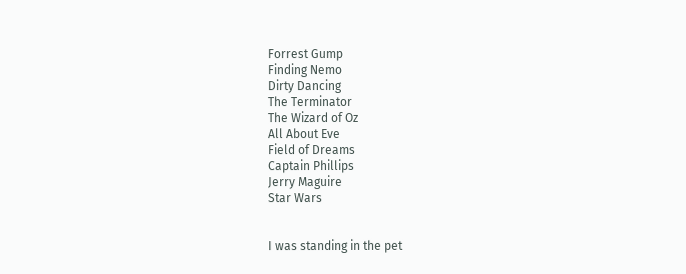Forrest Gump
Finding Nemo
Dirty Dancing
The Terminator
The Wizard of Oz
All About Eve
Field of Dreams
Captain Phillips
Jerry Maguire
Star Wars


I was standing in the pet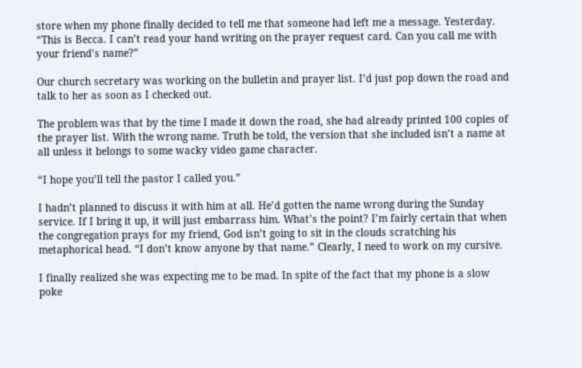store when my phone finally decided to tell me that someone had left me a message. Yesterday. “This is Becca. I can’t read your hand writing on the prayer request card. Can you call me with your friend’s name?”

Our church secretary was working on the bulletin and prayer list. I’d just pop down the road and talk to her as soon as I checked out.

The problem was that by the time I made it down the road, she had already printed 100 copies of the prayer list. With the wrong name. Truth be told, the version that she included isn’t a name at all unless it belongs to some wacky video game character.

“I hope you’ll tell the pastor I called you.”

I hadn’t planned to discuss it with him at all. He’d gotten the name wrong during the Sunday service. If I bring it up, it will just embarrass him. What’s the point? I’m fairly certain that when the congregation prays for my friend, God isn’t going to sit in the clouds scratching his metaphorical head. “I don’t know anyone by that name.” Clearly, I need to work on my cursive.

I finally realized she was expecting me to be mad. In spite of the fact that my phone is a slow poke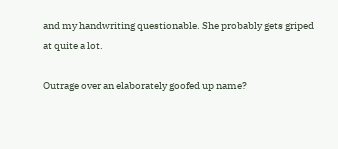and my handwriting questionable. She probably gets griped at quite a lot.

Outrage over an elaborately goofed up name?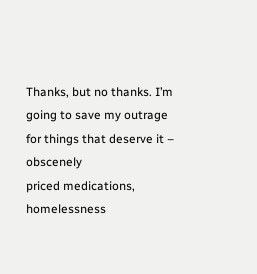Thanks, but no thanks. I’m going to save my outrage for things that deserve it – obscenely
priced medications, homelessness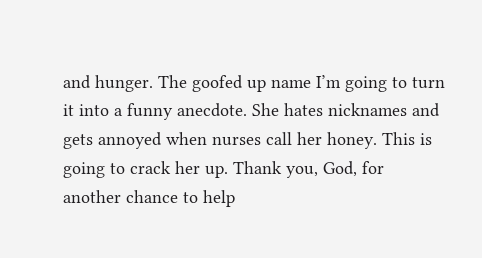and hunger. The goofed up name I’m going to turn it into a funny anecdote. She hates nicknames and gets annoyed when nurses call her honey. This is going to crack her up. Thank you, God, for another chance to help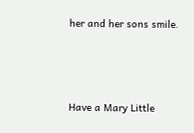her and her sons smile.



Have a Mary Little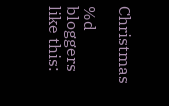Christmas

%d bloggers like this: